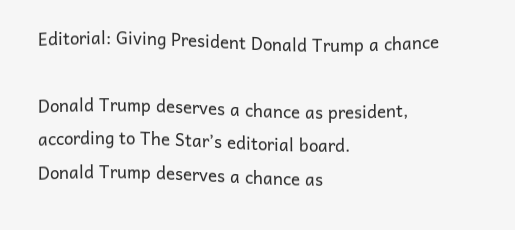Editorial: Giving President Donald Trump a chance

Donald Trump deserves a chance as president, according to The Star’s editorial board.
Donald Trump deserves a chance as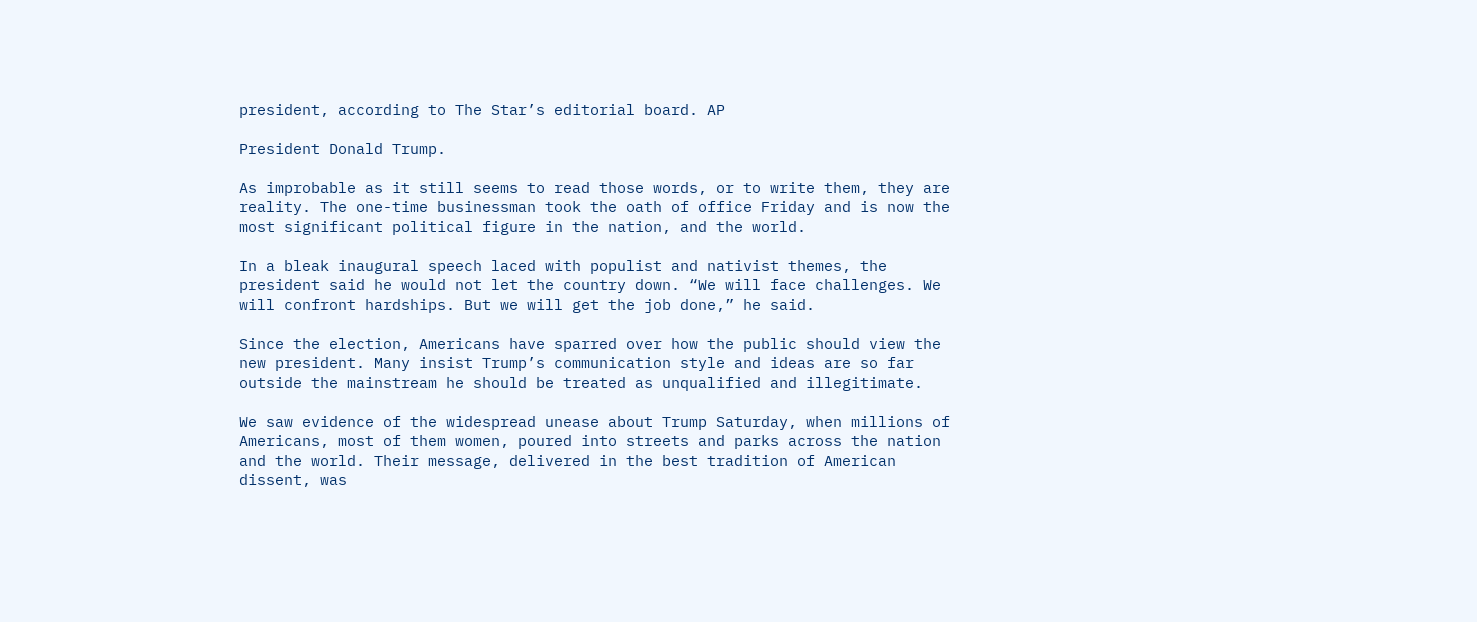president, according to The Star’s editorial board. AP

President Donald Trump.

As improbable as it still seems to read those words, or to write them, they are reality. The one-time businessman took the oath of office Friday and is now the most significant political figure in the nation, and the world.

In a bleak inaugural speech laced with populist and nativist themes, the president said he would not let the country down. “We will face challenges. We will confront hardships. But we will get the job done,” he said.

Since the election, Americans have sparred over how the public should view the new president. Many insist Trump’s communication style and ideas are so far outside the mainstream he should be treated as unqualified and illegitimate.

We saw evidence of the widespread unease about Trump Saturday, when millions of Americans, most of them women, poured into streets and parks across the nation and the world. Their message, delivered in the best tradition of American dissent, was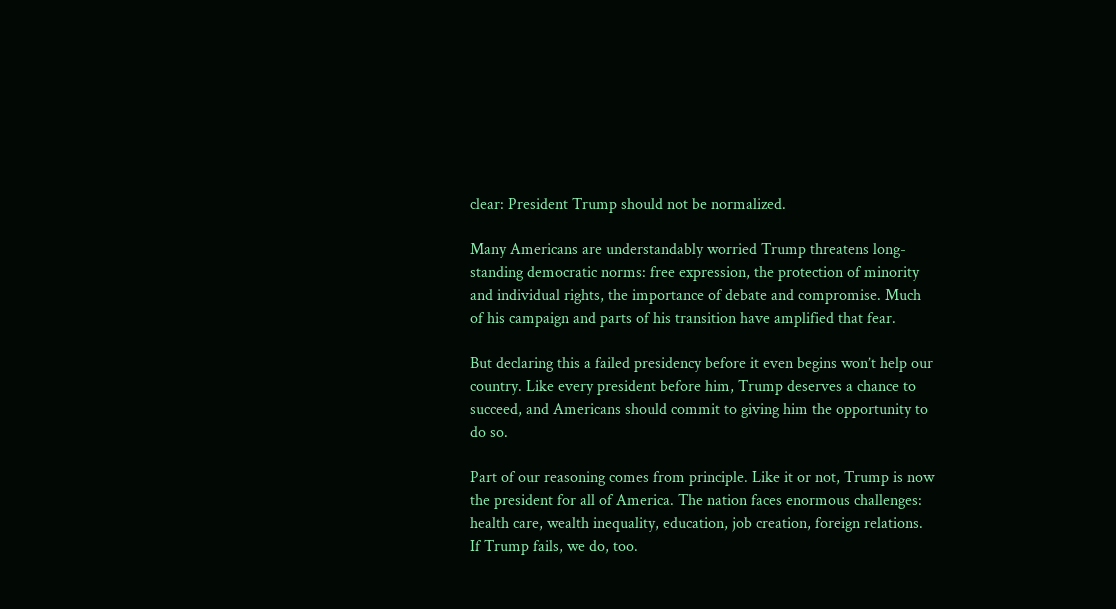clear: President Trump should not be normalized.

Many Americans are understandably worried Trump threatens long-standing democratic norms: free expression, the protection of minority and individual rights, the importance of debate and compromise. Much of his campaign and parts of his transition have amplified that fear.

But declaring this a failed presidency before it even begins won’t help our country. Like every president before him, Trump deserves a chance to succeed, and Americans should commit to giving him the opportunity to do so.

Part of our reasoning comes from principle. Like it or not, Trump is now the president for all of America. The nation faces enormous challenges: health care, wealth inequality, education, job creation, foreign relations. If Trump fails, we do, too.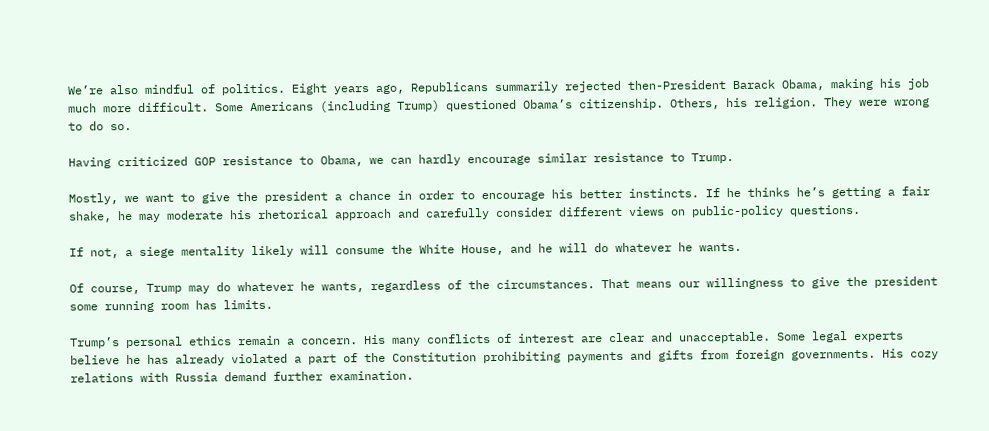We’re also mindful of politics. Eight years ago, Republicans summarily rejected then-President Barack Obama, making his job much more difficult. Some Americans (including Trump) questioned Obama’s citizenship. Others, his religion. They were wrong to do so.

Having criticized GOP resistance to Obama, we can hardly encourage similar resistance to Trump.

Mostly, we want to give the president a chance in order to encourage his better instincts. If he thinks he’s getting a fair shake, he may moderate his rhetorical approach and carefully consider different views on public-policy questions.

If not, a siege mentality likely will consume the White House, and he will do whatever he wants.

Of course, Trump may do whatever he wants, regardless of the circumstances. That means our willingness to give the president some running room has limits.

Trump’s personal ethics remain a concern. His many conflicts of interest are clear and unacceptable. Some legal experts believe he has already violated a part of the Constitution prohibiting payments and gifts from foreign governments. His cozy relations with Russia demand further examination.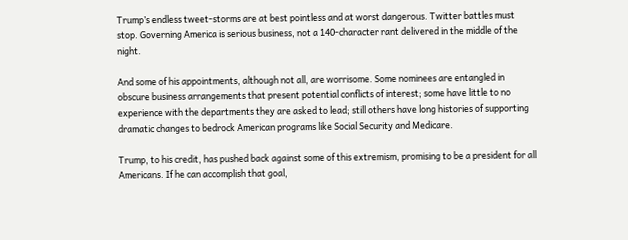Trump’s endless tweet-storms are at best pointless and at worst dangerous. Twitter battles must stop. Governing America is serious business, not a 140-character rant delivered in the middle of the night.

And some of his appointments, although not all, are worrisome. Some nominees are entangled in obscure business arrangements that present potential conflicts of interest; some have little to no experience with the departments they are asked to lead; still others have long histories of supporting dramatic changes to bedrock American programs like Social Security and Medicare.

Trump, to his credit, has pushed back against some of this extremism, promising to be a president for all Americans. If he can accomplish that goal,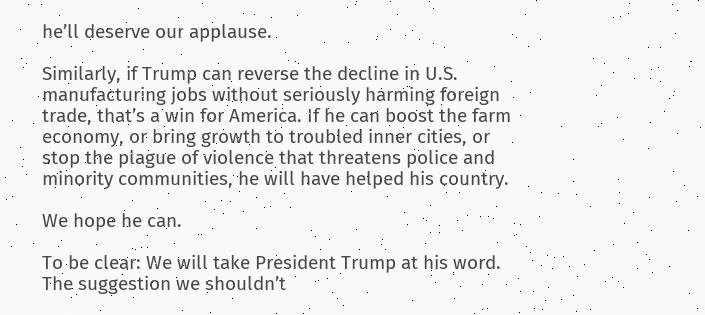he’ll deserve our applause.

Similarly, if Trump can reverse the decline in U.S. manufacturing jobs without seriously harming foreign trade, that’s a win for America. If he can boost the farm economy, or bring growth to troubled inner cities, or stop the plague of violence that threatens police and minority communities, he will have helped his country.

We hope he can.

To be clear: We will take President Trump at his word. The suggestion we shouldn’t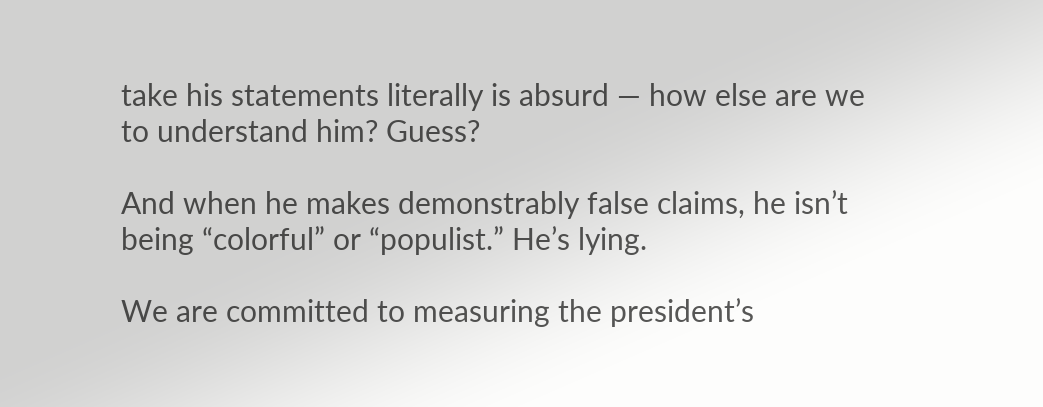take his statements literally is absurd — how else are we to understand him? Guess?

And when he makes demonstrably false claims, he isn’t being “colorful” or “populist.” He’s lying.

We are committed to measuring the president’s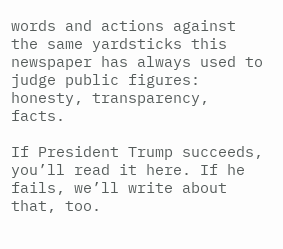words and actions against the same yardsticks this newspaper has always used to judge public figures: honesty, transparency, facts.

If President Trump succeeds, you’ll read it here. If he fails, we’ll write about that, too.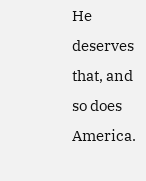He deserves that, and so does America.